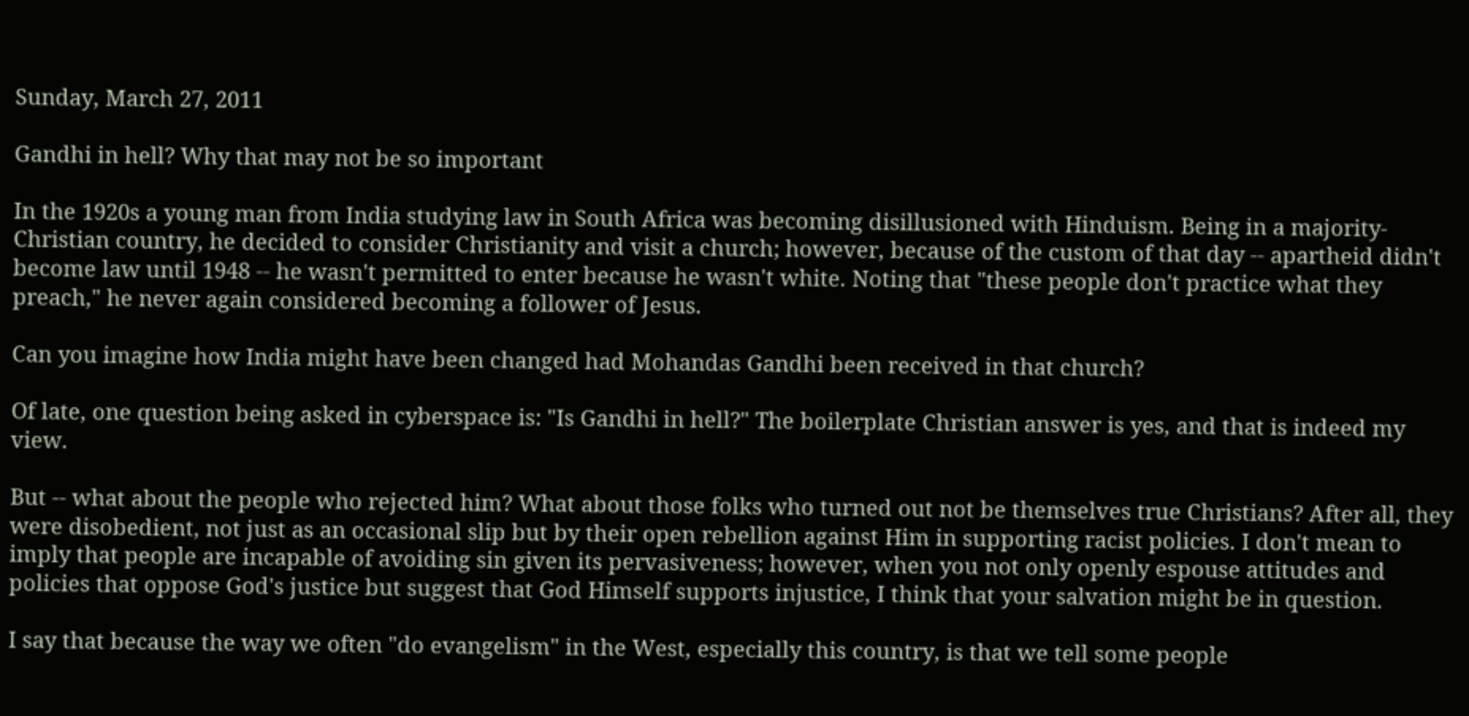Sunday, March 27, 2011

Gandhi in hell? Why that may not be so important

In the 1920s a young man from India studying law in South Africa was becoming disillusioned with Hinduism. Being in a majority-Christian country, he decided to consider Christianity and visit a church; however, because of the custom of that day -- apartheid didn't become law until 1948 -- he wasn't permitted to enter because he wasn't white. Noting that "these people don't practice what they preach," he never again considered becoming a follower of Jesus.

Can you imagine how India might have been changed had Mohandas Gandhi been received in that church?

Of late, one question being asked in cyberspace is: "Is Gandhi in hell?" The boilerplate Christian answer is yes, and that is indeed my view.

But -- what about the people who rejected him? What about those folks who turned out not be themselves true Christians? After all, they were disobedient, not just as an occasional slip but by their open rebellion against Him in supporting racist policies. I don't mean to imply that people are incapable of avoiding sin given its pervasiveness; however, when you not only openly espouse attitudes and policies that oppose God's justice but suggest that God Himself supports injustice, I think that your salvation might be in question.

I say that because the way we often "do evangelism" in the West, especially this country, is that we tell some people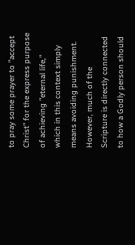to pray some prayer to "accept Christ" for the express purpose of achieving "eternal life," which in this context simply means avoiding punishment. However, much of the Scripture is directly connected to how a Godly person should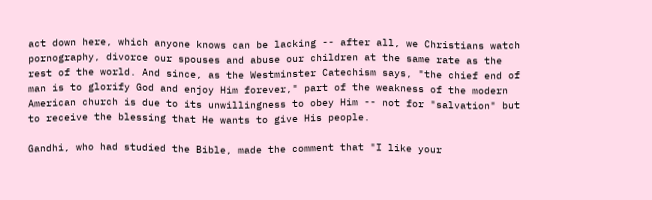act down here, which anyone knows can be lacking -- after all, we Christians watch pornography, divorce our spouses and abuse our children at the same rate as the rest of the world. And since, as the Westminster Catechism says, "the chief end of man is to glorify God and enjoy Him forever," part of the weakness of the modern American church is due to its unwillingness to obey Him -- not for "salvation" but to receive the blessing that He wants to give His people.

Gandhi, who had studied the Bible, made the comment that "I like your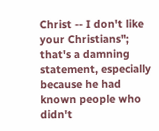Christ -- I don't like your Christians"; that's a damning statement, especially because he had known people who didn't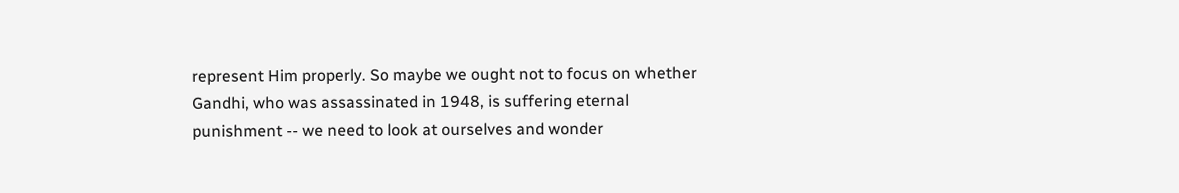represent Him properly. So maybe we ought not to focus on whether Gandhi, who was assassinated in 1948, is suffering eternal punishment -- we need to look at ourselves and wonder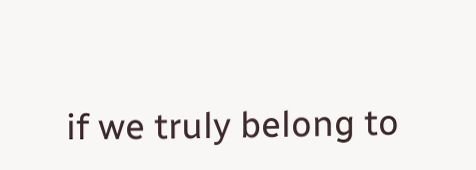if we truly belong to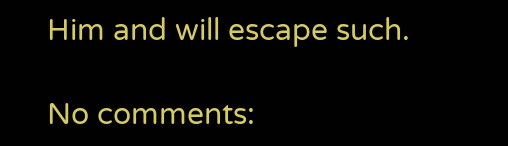Him and will escape such.

No comments: